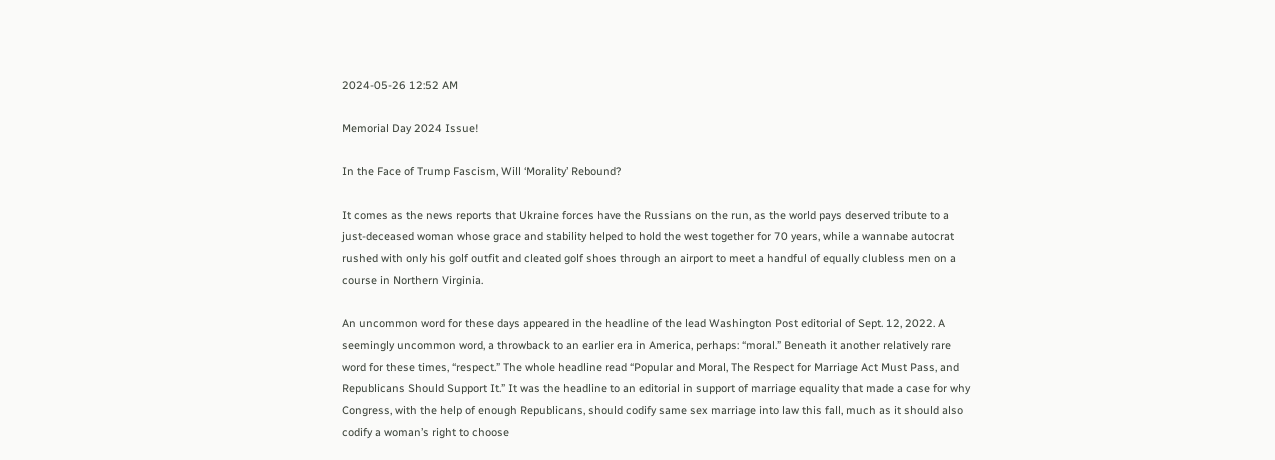2024-05-26 12:52 AM

Memorial Day 2024 Issue!

In the Face of Trump Fascism, Will ‘Morality’ Rebound?

It comes as the news reports that Ukraine forces have the Russians on the run, as the world pays deserved tribute to a just-deceased woman whose grace and stability helped to hold the west together for 70 years, while a wannabe autocrat rushed with only his golf outfit and cleated golf shoes through an airport to meet a handful of equally clubless men on a course in Northern Virginia.

An uncommon word for these days appeared in the headline of the lead Washington Post editorial of Sept. 12, 2022. A seemingly uncommon word, a throwback to an earlier era in America, perhaps: “moral.” Beneath it another relatively rare word for these times, “respect.” The whole headline read “Popular and Moral, The Respect for Marriage Act Must Pass, and Republicans Should Support It.” It was the headline to an editorial in support of marriage equality that made a case for why Congress, with the help of enough Republicans, should codify same sex marriage into law this fall, much as it should also codify a woman’s right to choose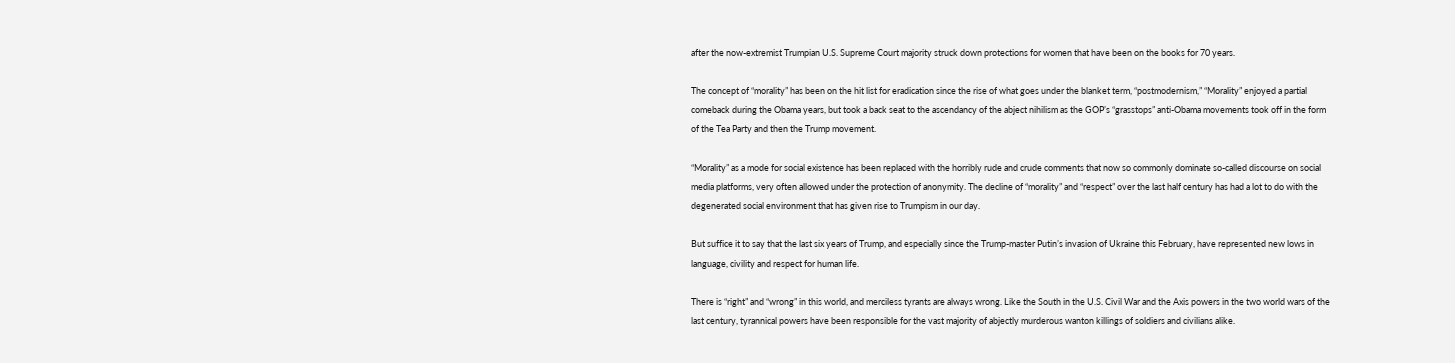after the now-extremist Trumpian U.S. Supreme Court majority struck down protections for women that have been on the books for 70 years.

The concept of “morality” has been on the hit list for eradication since the rise of what goes under the blanket term, “postmodernism,” “Morality” enjoyed a partial comeback during the Obama years, but took a back seat to the ascendancy of the abject nihilism as the GOP’s “grasstops” anti-Obama movements took off in the form of the Tea Party and then the Trump movement.

“Morality” as a mode for social existence has been replaced with the horribly rude and crude comments that now so commonly dominate so-called discourse on social media platforms, very often allowed under the protection of anonymity. The decline of “morality” and “respect” over the last half century has had a lot to do with the degenerated social environment that has given rise to Trumpism in our day.

But suffice it to say that the last six years of Trump, and especially since the Trump-master Putin’s invasion of Ukraine this February, have represented new lows in language, civility and respect for human life.

There is “right” and “wrong” in this world, and merciless tyrants are always wrong. Like the South in the U.S. Civil War and the Axis powers in the two world wars of the last century, tyrannical powers have been responsible for the vast majority of abjectly murderous wanton killings of soldiers and civilians alike.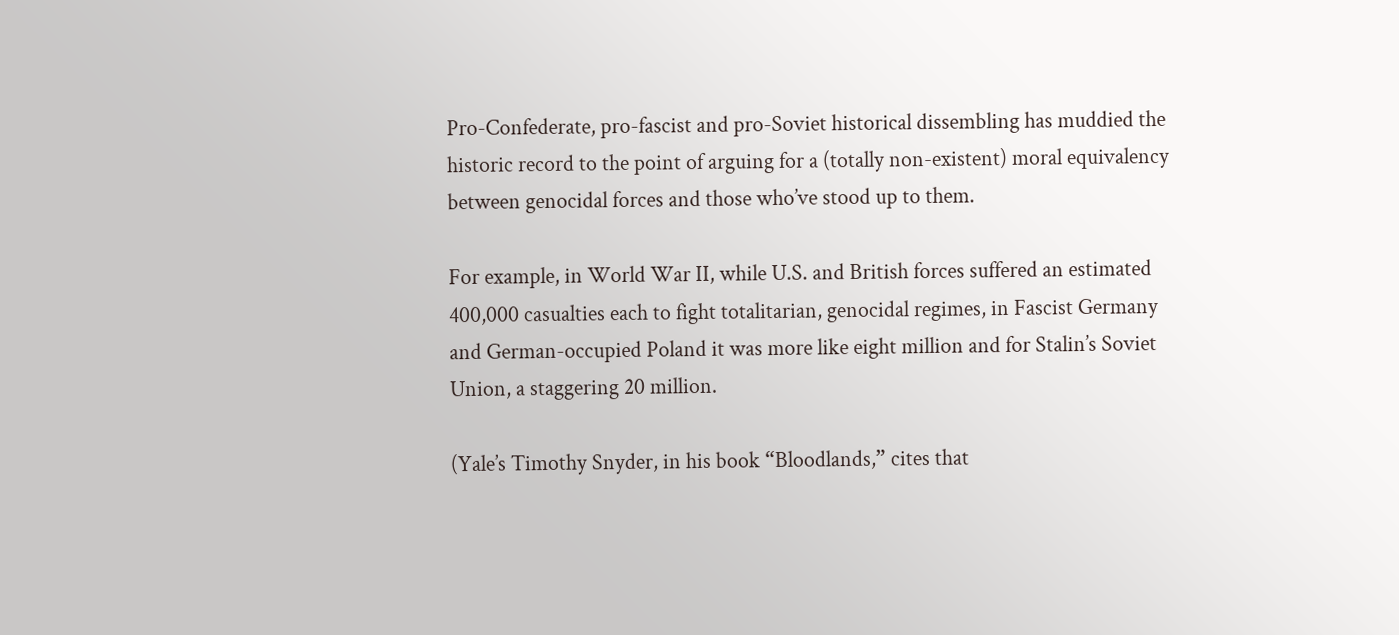Pro-Confederate, pro-fascist and pro-Soviet historical dissembling has muddied the historic record to the point of arguing for a (totally non-existent) moral equivalency between genocidal forces and those who’ve stood up to them.

For example, in World War II, while U.S. and British forces suffered an estimated 400,000 casualties each to fight totalitarian, genocidal regimes, in Fascist Germany and German-occupied Poland it was more like eight million and for Stalin’s Soviet Union, a staggering 20 million.

(Yale’s Timothy Snyder, in his book “Bloodlands,” cites that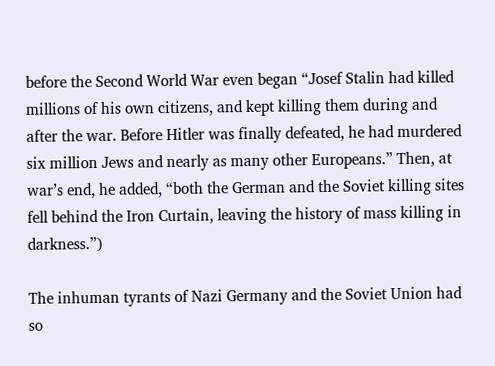before the Second World War even began “Josef Stalin had killed millions of his own citizens, and kept killing them during and after the war. Before Hitler was finally defeated, he had murdered six million Jews and nearly as many other Europeans.” Then, at war’s end, he added, “both the German and the Soviet killing sites fell behind the Iron Curtain, leaving the history of mass killing in darkness.”)

The inhuman tyrants of Nazi Germany and the Soviet Union had so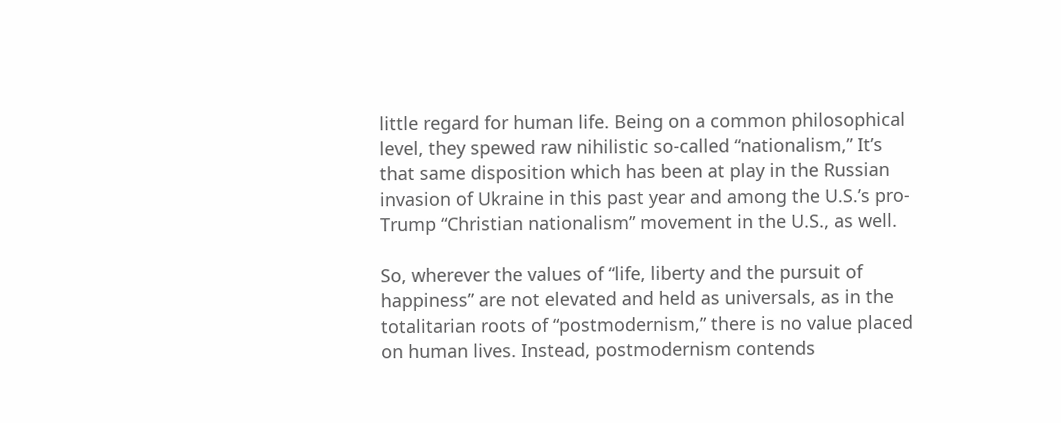little regard for human life. Being on a common philosophical level, they spewed raw nihilistic so-called “nationalism,” It’s that same disposition which has been at play in the Russian invasion of Ukraine in this past year and among the U.S.’s pro-Trump “Christian nationalism” movement in the U.S., as well.

So, wherever the values of “life, liberty and the pursuit of happiness” are not elevated and held as universals, as in the totalitarian roots of “postmodernism,” there is no value placed on human lives. Instead, postmodernism contends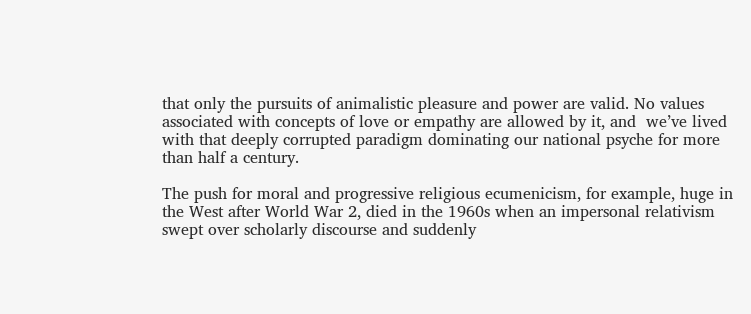that only the pursuits of animalistic pleasure and power are valid. No values associated with concepts of love or empathy are allowed by it, and  we’ve lived with that deeply corrupted paradigm dominating our national psyche for more than half a century.

The push for moral and progressive religious ecumenicism, for example, huge in the West after World War 2, died in the 1960s when an impersonal relativism swept over scholarly discourse and suddenly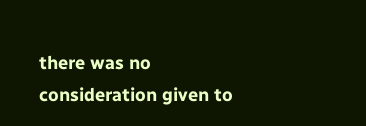there was no consideration given to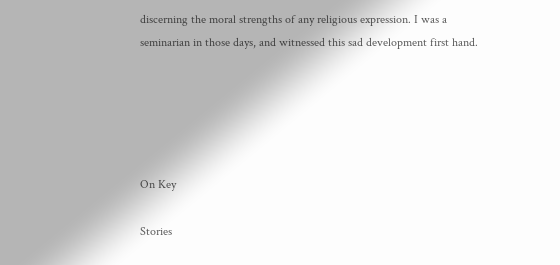discerning the moral strengths of any religious expression. I was a seminarian in those days, and witnessed this sad development first hand.





On Key

Stories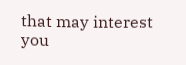that may interest you